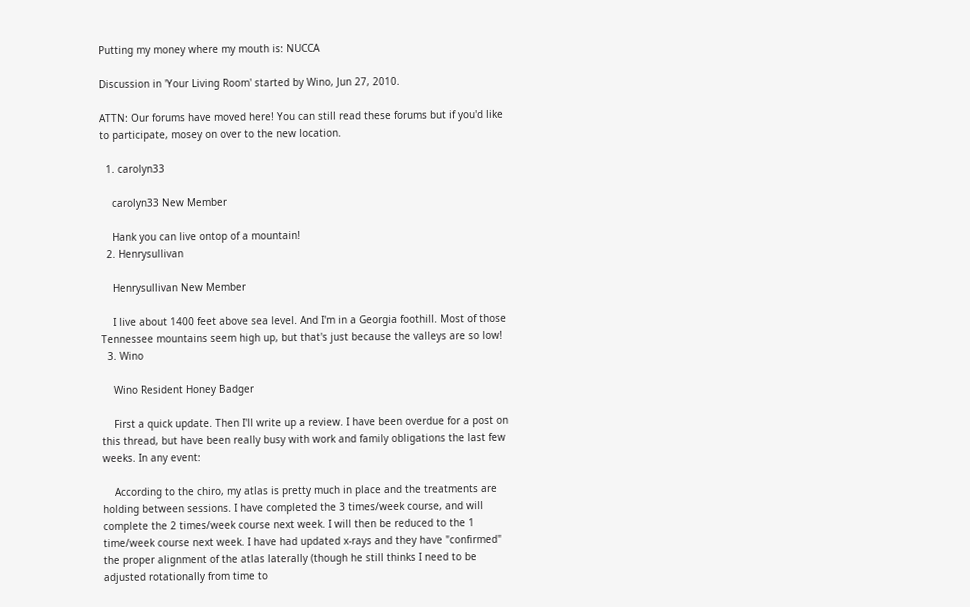Putting my money where my mouth is: NUCCA

Discussion in 'Your Living Room' started by Wino, Jun 27, 2010.

ATTN: Our forums have moved here! You can still read these forums but if you'd like to participate, mosey on over to the new location.

  1. carolyn33

    carolyn33 New Member

    Hank you can live ontop of a mountain!
  2. Henrysullivan

    Henrysullivan New Member

    I live about 1400 feet above sea level. And I'm in a Georgia foothill. Most of those Tennessee mountains seem high up, but that's just because the valleys are so low!
  3. Wino

    Wino Resident Honey Badger

    First a quick update. Then I'll write up a review. I have been overdue for a post on this thread, but have been really busy with work and family obligations the last few weeks. In any event:

    According to the chiro, my atlas is pretty much in place and the treatments are holding between sessions. I have completed the 3 times/week course, and will complete the 2 times/week course next week. I will then be reduced to the 1 time/week course next week. I have had updated x-rays and they have "confirmed" the proper alignment of the atlas laterally (though he still thinks I need to be adjusted rotationally from time to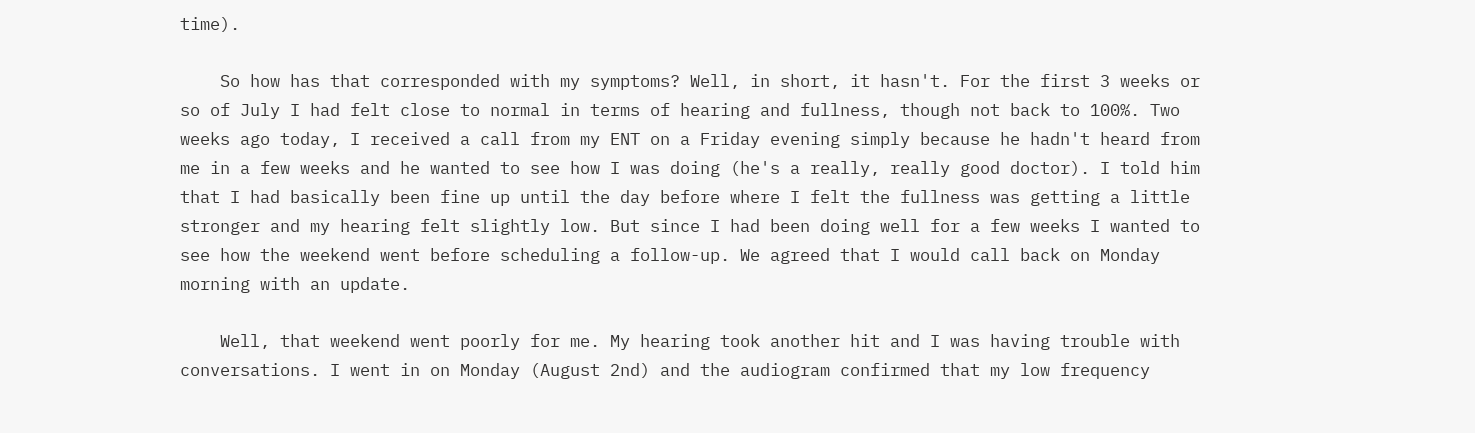time).

    So how has that corresponded with my symptoms? Well, in short, it hasn't. For the first 3 weeks or so of July I had felt close to normal in terms of hearing and fullness, though not back to 100%. Two weeks ago today, I received a call from my ENT on a Friday evening simply because he hadn't heard from me in a few weeks and he wanted to see how I was doing (he's a really, really good doctor). I told him that I had basically been fine up until the day before where I felt the fullness was getting a little stronger and my hearing felt slightly low. But since I had been doing well for a few weeks I wanted to see how the weekend went before scheduling a follow-up. We agreed that I would call back on Monday morning with an update.

    Well, that weekend went poorly for me. My hearing took another hit and I was having trouble with conversations. I went in on Monday (August 2nd) and the audiogram confirmed that my low frequency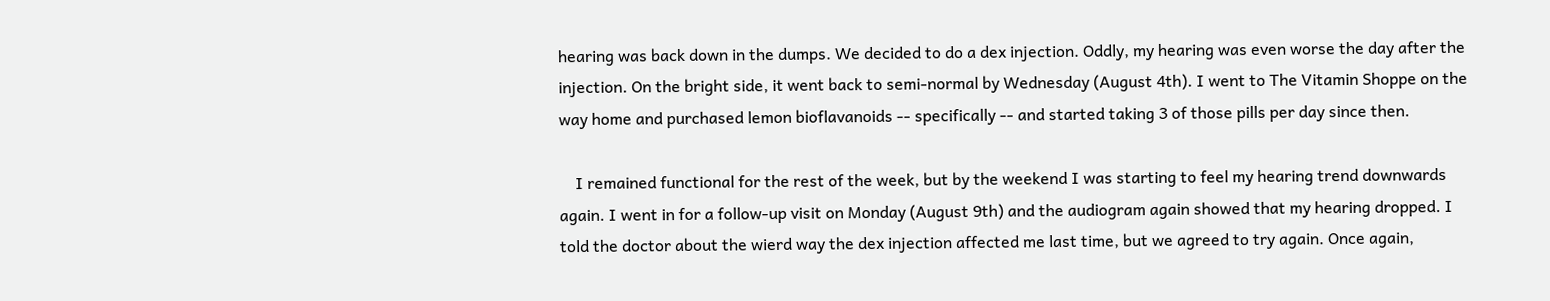hearing was back down in the dumps. We decided to do a dex injection. Oddly, my hearing was even worse the day after the injection. On the bright side, it went back to semi-normal by Wednesday (August 4th). I went to The Vitamin Shoppe on the way home and purchased lemon bioflavanoids -- specifically -- and started taking 3 of those pills per day since then.

    I remained functional for the rest of the week, but by the weekend I was starting to feel my hearing trend downwards again. I went in for a follow-up visit on Monday (August 9th) and the audiogram again showed that my hearing dropped. I told the doctor about the wierd way the dex injection affected me last time, but we agreed to try again. Once again,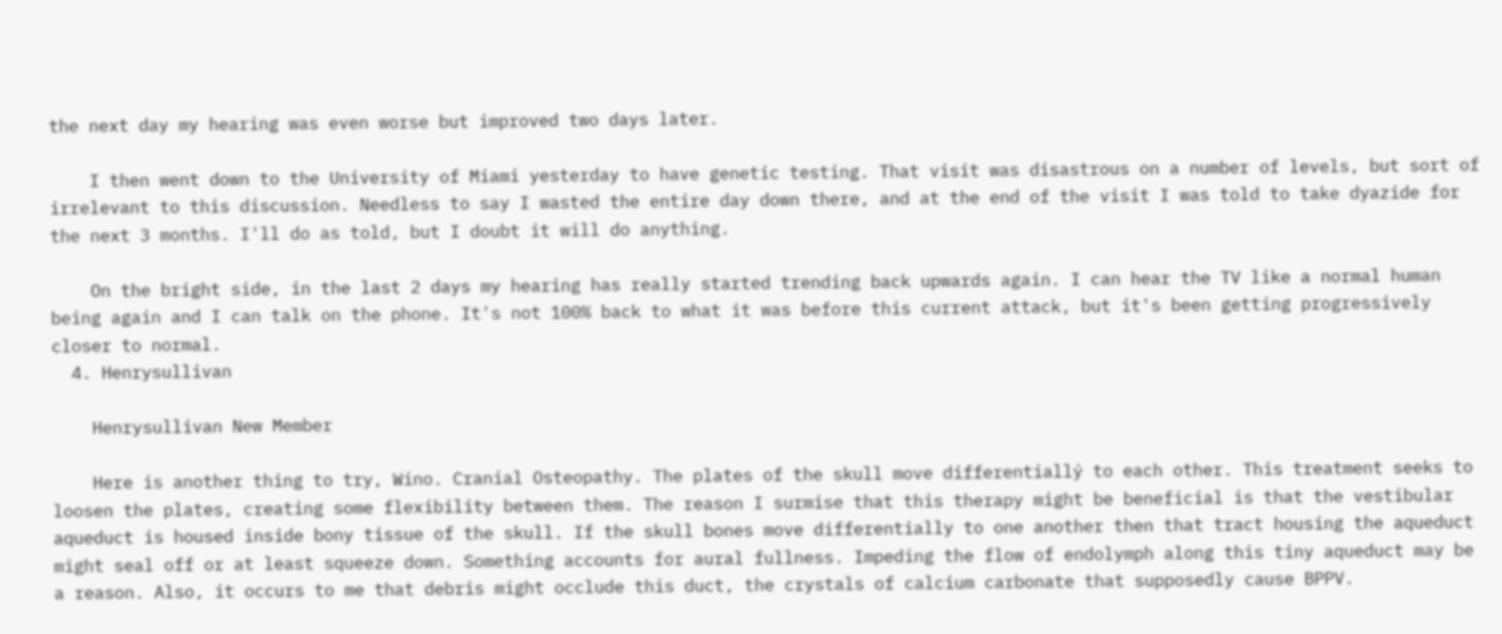the next day my hearing was even worse but improved two days later.

    I then went down to the University of Miami yesterday to have genetic testing. That visit was disastrous on a number of levels, but sort of irrelevant to this discussion. Needless to say I wasted the entire day down there, and at the end of the visit I was told to take dyazide for the next 3 months. I'll do as told, but I doubt it will do anything.

    On the bright side, in the last 2 days my hearing has really started trending back upwards again. I can hear the TV like a normal human being again and I can talk on the phone. It's not 100% back to what it was before this current attack, but it's been getting progressively closer to normal.
  4. Henrysullivan

    Henrysullivan New Member

    Here is another thing to try, Wino. Cranial Osteopathy. The plates of the skull move differentiallý to each other. This treatment seeks to loosen the plates, creating some flexibility between them. The reason I surmise that this therapy might be beneficial is that the vestibular aqueduct is housed inside bony tissue of the skull. If the skull bones move differentially to one another then that tract housing the aqueduct might seal off or at least squeeze down. Something accounts for aural fullness. Impeding the flow of endolymph along this tiny aqueduct may be a reason. Also, it occurs to me that debris might occlude this duct, the crystals of calcium carbonate that supposedly cause BPPV.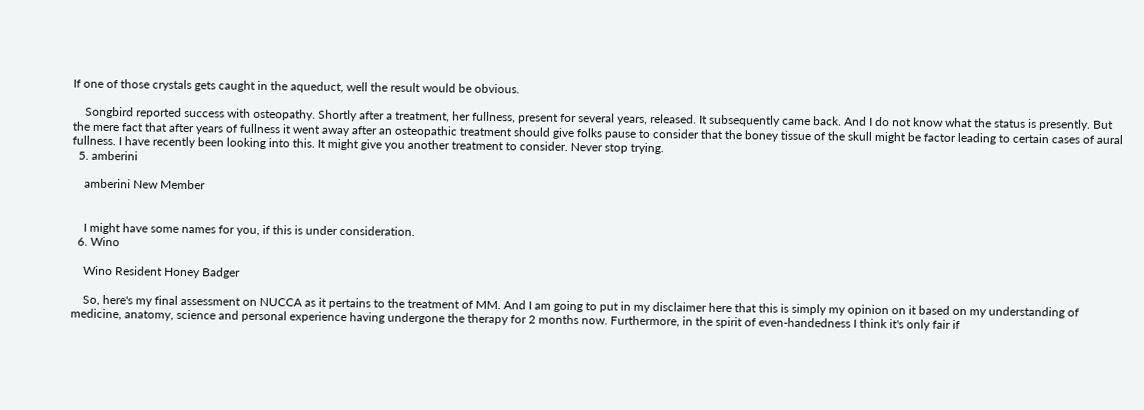If one of those crystals gets caught in the aqueduct, well the result would be obvious.

    Songbird reported success with osteopathy. Shortly after a treatment, her fullness, present for several years, released. It subsequently came back. And I do not know what the status is presently. But the mere fact that after years of fullness it went away after an osteopathic treatment should give folks pause to consider that the boney tissue of the skull might be factor leading to certain cases of aural fullness. I have recently been looking into this. It might give you another treatment to consider. Never stop trying.
  5. amberini

    amberini New Member


    I might have some names for you, if this is under consideration.
  6. Wino

    Wino Resident Honey Badger

    So, here's my final assessment on NUCCA as it pertains to the treatment of MM. And I am going to put in my disclaimer here that this is simply my opinion on it based on my understanding of medicine, anatomy, science and personal experience having undergone the therapy for 2 months now. Furthermore, in the spirit of even-handedness I think it's only fair if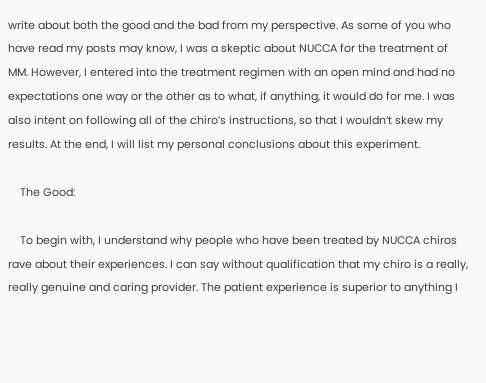write about both the good and the bad from my perspective. As some of you who have read my posts may know, I was a skeptic about NUCCA for the treatment of MM. However, I entered into the treatment regimen with an open mind and had no expectations one way or the other as to what, if anything, it would do for me. I was also intent on following all of the chiro’s instructions, so that I wouldn’t skew my results. At the end, I will list my personal conclusions about this experiment.

    The Good:

    To begin with, I understand why people who have been treated by NUCCA chiros rave about their experiences. I can say without qualification that my chiro is a really, really genuine and caring provider. The patient experience is superior to anything I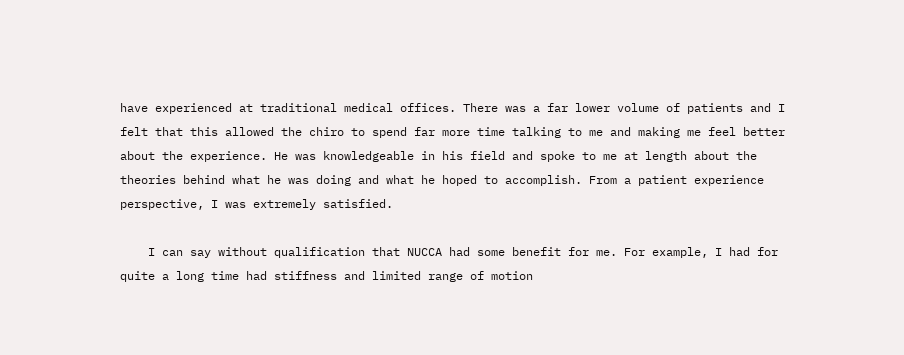have experienced at traditional medical offices. There was a far lower volume of patients and I felt that this allowed the chiro to spend far more time talking to me and making me feel better about the experience. He was knowledgeable in his field and spoke to me at length about the theories behind what he was doing and what he hoped to accomplish. From a patient experience perspective, I was extremely satisfied.

    I can say without qualification that NUCCA had some benefit for me. For example, I had for quite a long time had stiffness and limited range of motion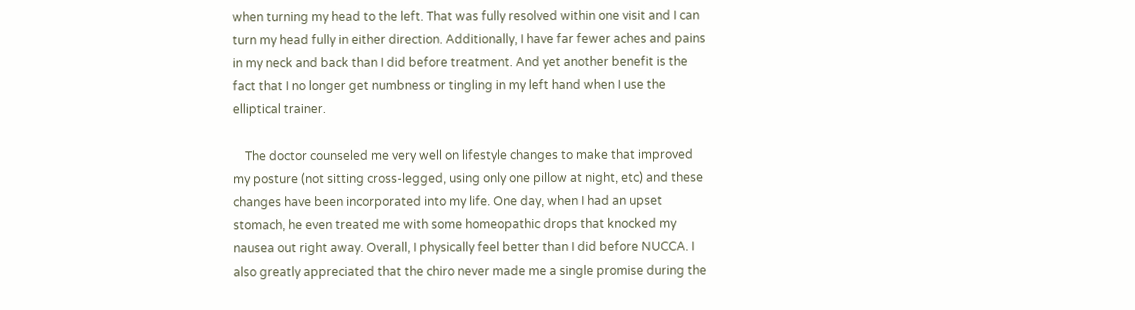when turning my head to the left. That was fully resolved within one visit and I can turn my head fully in either direction. Additionally, I have far fewer aches and pains in my neck and back than I did before treatment. And yet another benefit is the fact that I no longer get numbness or tingling in my left hand when I use the elliptical trainer.

    The doctor counseled me very well on lifestyle changes to make that improved my posture (not sitting cross-legged, using only one pillow at night, etc) and these changes have been incorporated into my life. One day, when I had an upset stomach, he even treated me with some homeopathic drops that knocked my nausea out right away. Overall, I physically feel better than I did before NUCCA. I also greatly appreciated that the chiro never made me a single promise during the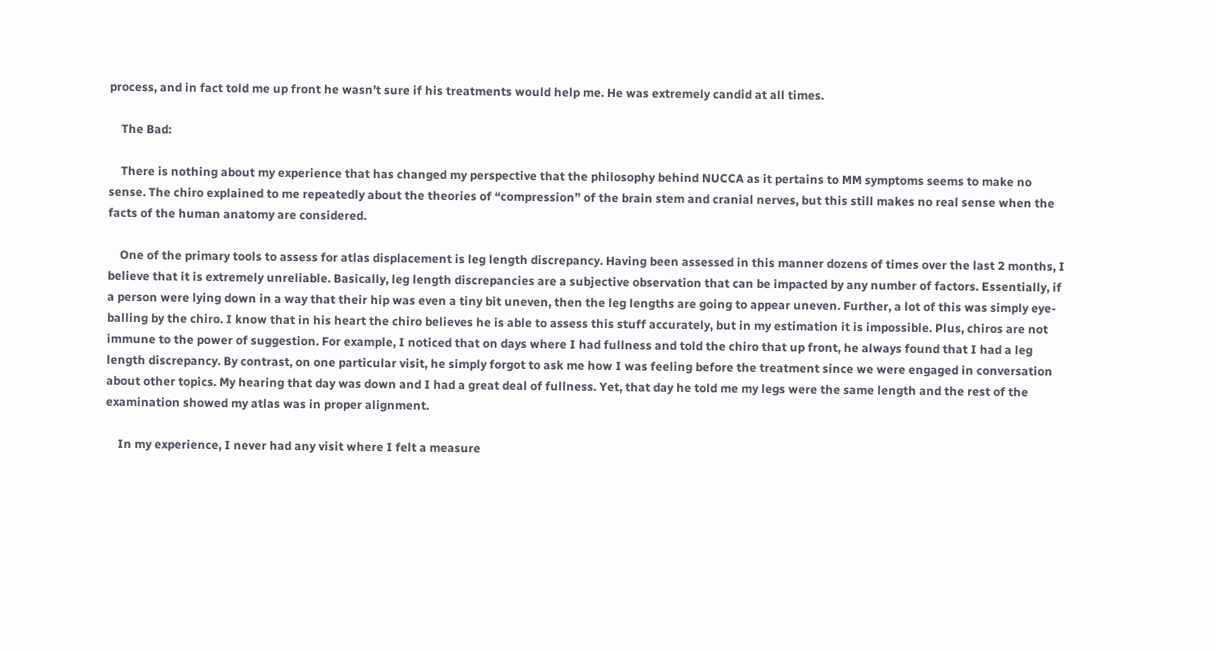process, and in fact told me up front he wasn’t sure if his treatments would help me. He was extremely candid at all times.

    The Bad:

    There is nothing about my experience that has changed my perspective that the philosophy behind NUCCA as it pertains to MM symptoms seems to make no sense. The chiro explained to me repeatedly about the theories of “compression” of the brain stem and cranial nerves, but this still makes no real sense when the facts of the human anatomy are considered.

    One of the primary tools to assess for atlas displacement is leg length discrepancy. Having been assessed in this manner dozens of times over the last 2 months, I believe that it is extremely unreliable. Basically, leg length discrepancies are a subjective observation that can be impacted by any number of factors. Essentially, if a person were lying down in a way that their hip was even a tiny bit uneven, then the leg lengths are going to appear uneven. Further, a lot of this was simply eye-balling by the chiro. I know that in his heart the chiro believes he is able to assess this stuff accurately, but in my estimation it is impossible. Plus, chiros are not immune to the power of suggestion. For example, I noticed that on days where I had fullness and told the chiro that up front, he always found that I had a leg length discrepancy. By contrast, on one particular visit, he simply forgot to ask me how I was feeling before the treatment since we were engaged in conversation about other topics. My hearing that day was down and I had a great deal of fullness. Yet, that day he told me my legs were the same length and the rest of the examination showed my atlas was in proper alignment.

    In my experience, I never had any visit where I felt a measure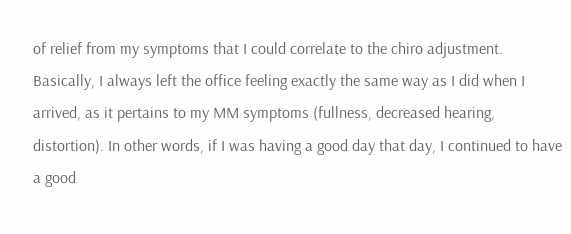of relief from my symptoms that I could correlate to the chiro adjustment. Basically, I always left the office feeling exactly the same way as I did when I arrived, as it pertains to my MM symptoms (fullness, decreased hearing, distortion). In other words, if I was having a good day that day, I continued to have a good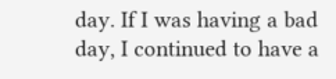day. If I was having a bad day, I continued to have a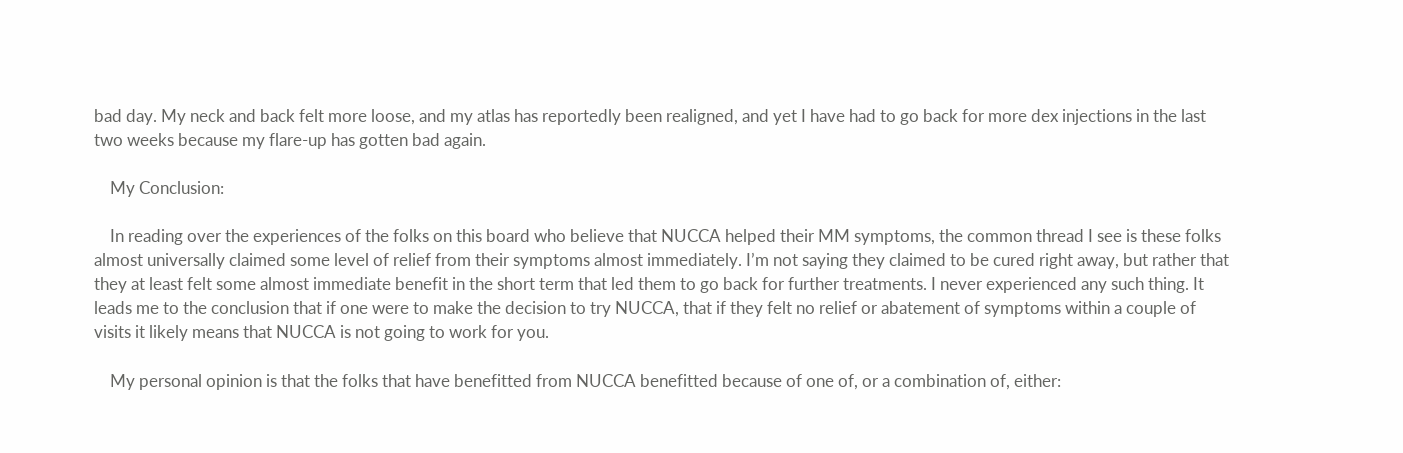bad day. My neck and back felt more loose, and my atlas has reportedly been realigned, and yet I have had to go back for more dex injections in the last two weeks because my flare-up has gotten bad again.

    My Conclusion:

    In reading over the experiences of the folks on this board who believe that NUCCA helped their MM symptoms, the common thread I see is these folks almost universally claimed some level of relief from their symptoms almost immediately. I’m not saying they claimed to be cured right away, but rather that they at least felt some almost immediate benefit in the short term that led them to go back for further treatments. I never experienced any such thing. It leads me to the conclusion that if one were to make the decision to try NUCCA, that if they felt no relief or abatement of symptoms within a couple of visits it likely means that NUCCA is not going to work for you.

    My personal opinion is that the folks that have benefitted from NUCCA benefitted because of one of, or a combination of, either: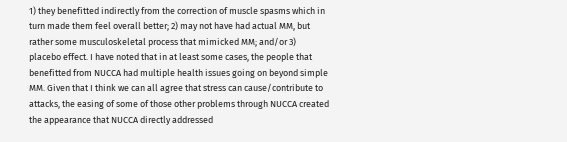1) they benefitted indirectly from the correction of muscle spasms which in turn made them feel overall better; 2) may not have had actual MM, but rather some musculoskeletal process that mimicked MM; and/or 3) placebo effect. I have noted that in at least some cases, the people that benefitted from NUCCA had multiple health issues going on beyond simple MM. Given that I think we can all agree that stress can cause/contribute to attacks, the easing of some of those other problems through NUCCA created the appearance that NUCCA directly addressed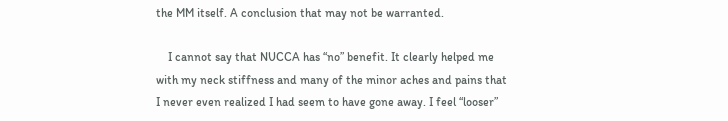the MM itself. A conclusion that may not be warranted.

    I cannot say that NUCCA has “no” benefit. It clearly helped me with my neck stiffness and many of the minor aches and pains that I never even realized I had seem to have gone away. I feel “looser”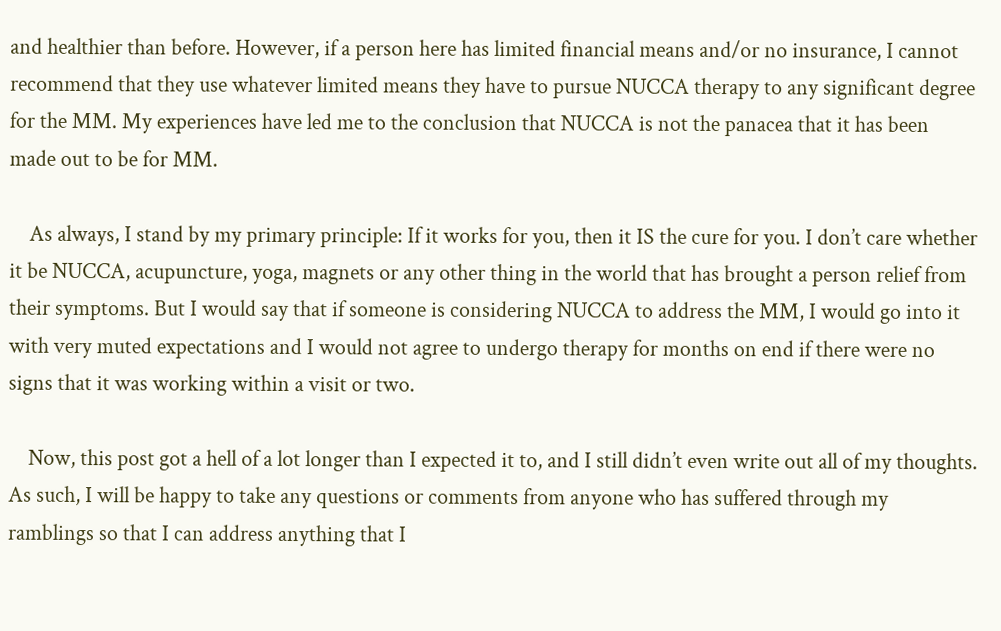and healthier than before. However, if a person here has limited financial means and/or no insurance, I cannot recommend that they use whatever limited means they have to pursue NUCCA therapy to any significant degree for the MM. My experiences have led me to the conclusion that NUCCA is not the panacea that it has been made out to be for MM.

    As always, I stand by my primary principle: If it works for you, then it IS the cure for you. I don’t care whether it be NUCCA, acupuncture, yoga, magnets or any other thing in the world that has brought a person relief from their symptoms. But I would say that if someone is considering NUCCA to address the MM, I would go into it with very muted expectations and I would not agree to undergo therapy for months on end if there were no signs that it was working within a visit or two.

    Now, this post got a hell of a lot longer than I expected it to, and I still didn’t even write out all of my thoughts. As such, I will be happy to take any questions or comments from anyone who has suffered through my ramblings so that I can address anything that I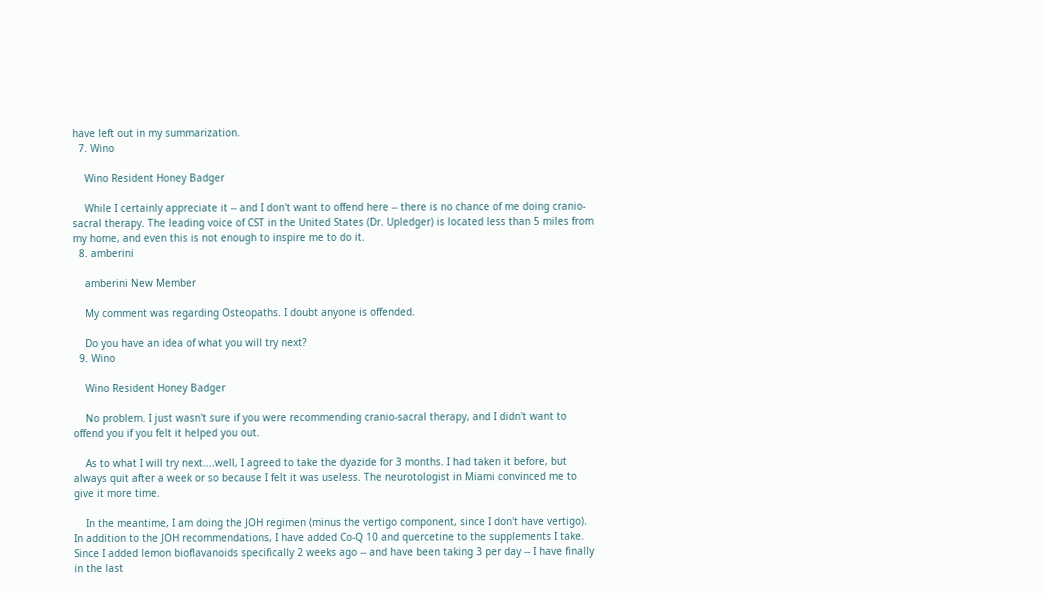have left out in my summarization.
  7. Wino

    Wino Resident Honey Badger

    While I certainly appreciate it -- and I don't want to offend here -- there is no chance of me doing cranio-sacral therapy. The leading voice of CST in the United States (Dr. Upledger) is located less than 5 miles from my home, and even this is not enough to inspire me to do it.
  8. amberini

    amberini New Member

    My comment was regarding Osteopaths. I doubt anyone is offended.

    Do you have an idea of what you will try next?
  9. Wino

    Wino Resident Honey Badger

    No problem. I just wasn't sure if you were recommending cranio-sacral therapy, and I didn't want to offend you if you felt it helped you out.

    As to what I will try next....well, I agreed to take the dyazide for 3 months. I had taken it before, but always quit after a week or so because I felt it was useless. The neurotologist in Miami convinced me to give it more time.

    In the meantime, I am doing the JOH regimen (minus the vertigo component, since I don't have vertigo). In addition to the JOH recommendations, I have added Co-Q 10 and quercetine to the supplements I take. Since I added lemon bioflavanoids specifically 2 weeks ago -- and have been taking 3 per day -- I have finally in the last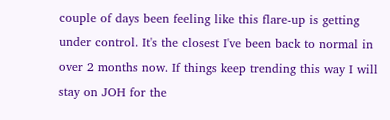couple of days been feeling like this flare-up is getting under control. It's the closest I've been back to normal in over 2 months now. If things keep trending this way I will stay on JOH for the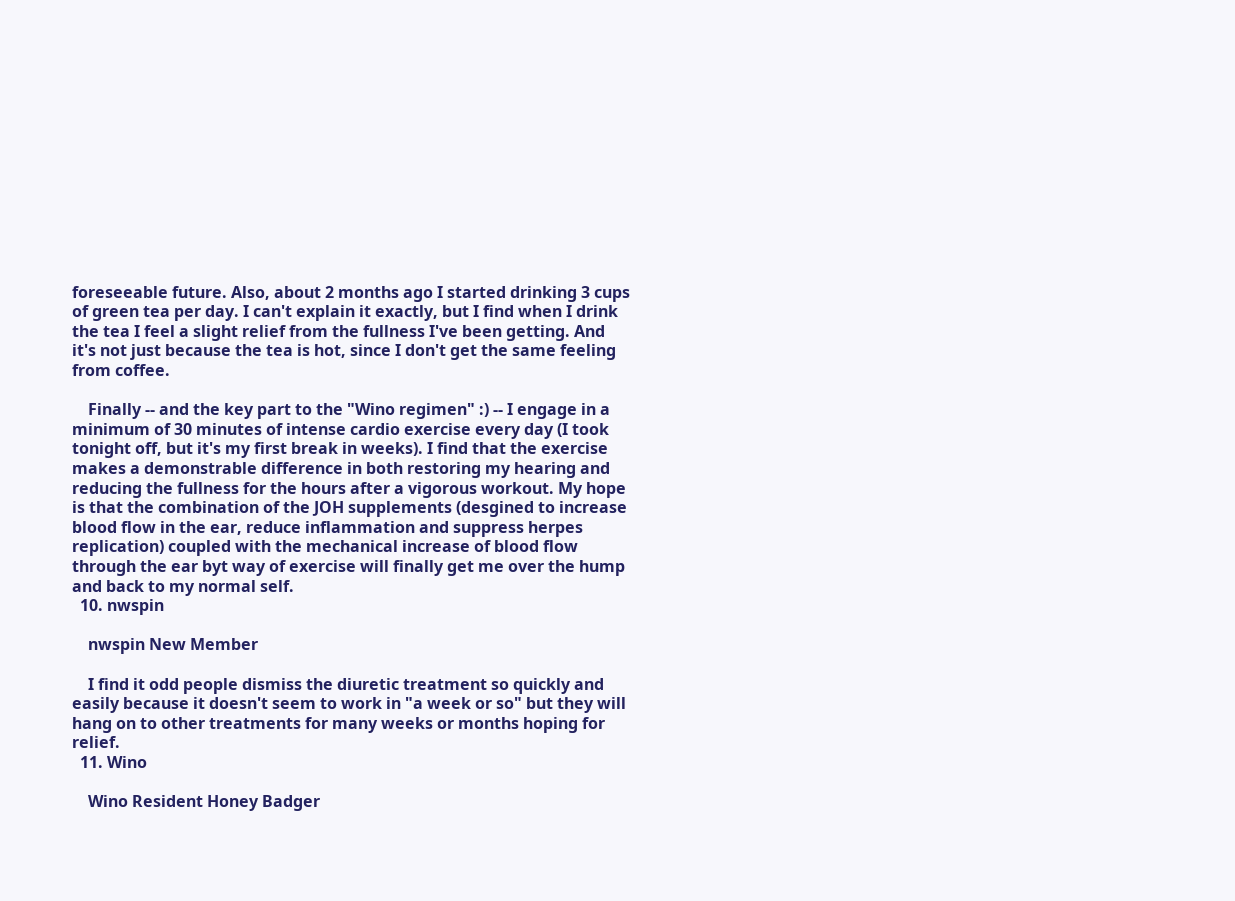foreseeable future. Also, about 2 months ago I started drinking 3 cups of green tea per day. I can't explain it exactly, but I find when I drink the tea I feel a slight relief from the fullness I've been getting. And it's not just because the tea is hot, since I don't get the same feeling from coffee.

    Finally -- and the key part to the "Wino regimen" :) -- I engage in a minimum of 30 minutes of intense cardio exercise every day (I took tonight off, but it's my first break in weeks). I find that the exercise makes a demonstrable difference in both restoring my hearing and reducing the fullness for the hours after a vigorous workout. My hope is that the combination of the JOH supplements (desgined to increase blood flow in the ear, reduce inflammation and suppress herpes replication) coupled with the mechanical increase of blood flow through the ear byt way of exercise will finally get me over the hump and back to my normal self.
  10. nwspin

    nwspin New Member

    I find it odd people dismiss the diuretic treatment so quickly and easily because it doesn't seem to work in "a week or so" but they will hang on to other treatments for many weeks or months hoping for relief.
  11. Wino

    Wino Resident Honey Badger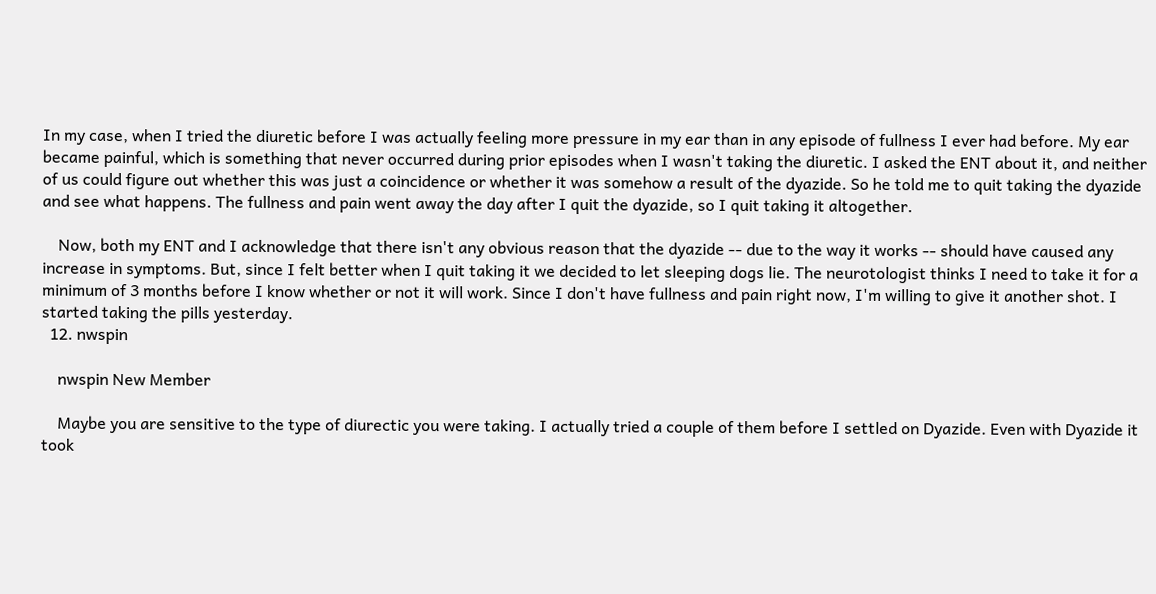In my case, when I tried the diuretic before I was actually feeling more pressure in my ear than in any episode of fullness I ever had before. My ear became painful, which is something that never occurred during prior episodes when I wasn't taking the diuretic. I asked the ENT about it, and neither of us could figure out whether this was just a coincidence or whether it was somehow a result of the dyazide. So he told me to quit taking the dyazide and see what happens. The fullness and pain went away the day after I quit the dyazide, so I quit taking it altogether.

    Now, both my ENT and I acknowledge that there isn't any obvious reason that the dyazide -- due to the way it works -- should have caused any increase in symptoms. But, since I felt better when I quit taking it we decided to let sleeping dogs lie. The neurotologist thinks I need to take it for a minimum of 3 months before I know whether or not it will work. Since I don't have fullness and pain right now, I'm willing to give it another shot. I started taking the pills yesterday.
  12. nwspin

    nwspin New Member

    Maybe you are sensitive to the type of diurectic you were taking. I actually tried a couple of them before I settled on Dyazide. Even with Dyazide it took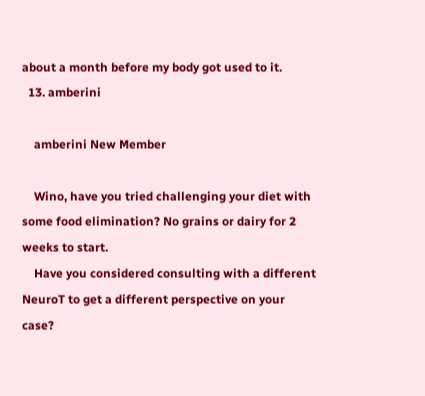about a month before my body got used to it.
  13. amberini

    amberini New Member

    Wino, have you tried challenging your diet with some food elimination? No grains or dairy for 2 weeks to start.
    Have you considered consulting with a different NeuroT to get a different perspective on your case?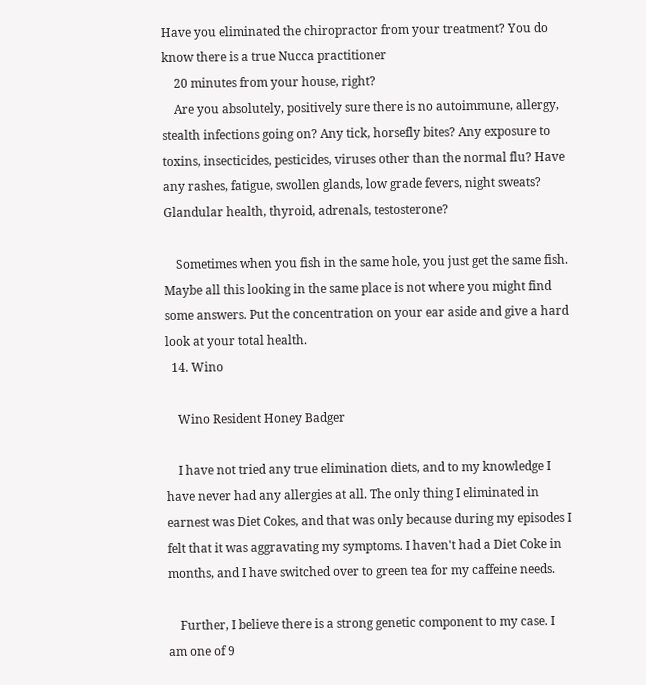Have you eliminated the chiropractor from your treatment? You do know there is a true Nucca practitioner
    20 minutes from your house, right?
    Are you absolutely, positively sure there is no autoimmune, allergy, stealth infections going on? Any tick, horsefly bites? Any exposure to toxins, insecticides, pesticides, viruses other than the normal flu? Have any rashes, fatigue, swollen glands, low grade fevers, night sweats? Glandular health, thyroid, adrenals, testosterone?

    Sometimes when you fish in the same hole, you just get the same fish. Maybe all this looking in the same place is not where you might find some answers. Put the concentration on your ear aside and give a hard look at your total health.
  14. Wino

    Wino Resident Honey Badger

    I have not tried any true elimination diets, and to my knowledge I have never had any allergies at all. The only thing I eliminated in earnest was Diet Cokes, and that was only because during my episodes I felt that it was aggravating my symptoms. I haven't had a Diet Coke in months, and I have switched over to green tea for my caffeine needs.

    Further, I believe there is a strong genetic component to my case. I am one of 9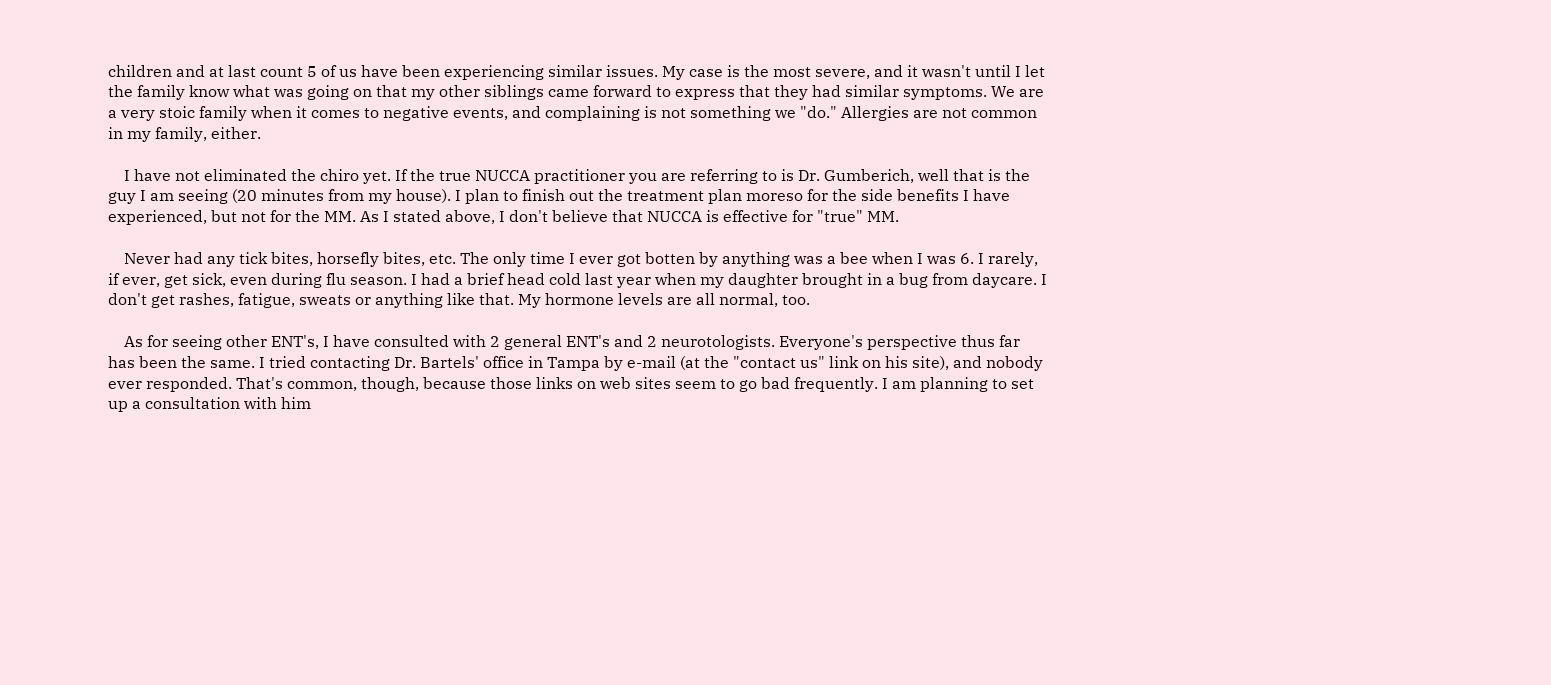children and at last count 5 of us have been experiencing similar issues. My case is the most severe, and it wasn't until I let the family know what was going on that my other siblings came forward to express that they had similar symptoms. We are a very stoic family when it comes to negative events, and complaining is not something we "do." Allergies are not common in my family, either.

    I have not eliminated the chiro yet. If the true NUCCA practitioner you are referring to is Dr. Gumberich, well that is the guy I am seeing (20 minutes from my house). I plan to finish out the treatment plan moreso for the side benefits I have experienced, but not for the MM. As I stated above, I don't believe that NUCCA is effective for "true" MM.

    Never had any tick bites, horsefly bites, etc. The only time I ever got botten by anything was a bee when I was 6. I rarely, if ever, get sick, even during flu season. I had a brief head cold last year when my daughter brought in a bug from daycare. I don't get rashes, fatigue, sweats or anything like that. My hormone levels are all normal, too.

    As for seeing other ENT's, I have consulted with 2 general ENT's and 2 neurotologists. Everyone's perspective thus far has been the same. I tried contacting Dr. Bartels' office in Tampa by e-mail (at the "contact us" link on his site), and nobody ever responded. That's common, though, because those links on web sites seem to go bad frequently. I am planning to set up a consultation with him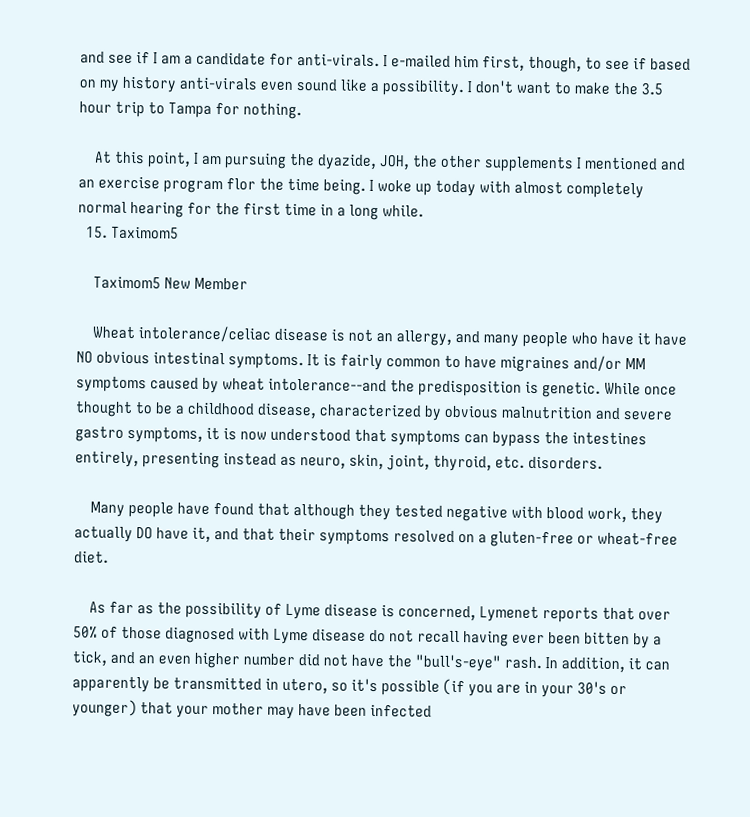and see if I am a candidate for anti-virals. I e-mailed him first, though, to see if based on my history anti-virals even sound like a possibility. I don't want to make the 3.5 hour trip to Tampa for nothing.

    At this point, I am pursuing the dyazide, JOH, the other supplements I mentioned and an exercise program flor the time being. I woke up today with almost completely normal hearing for the first time in a long while.
  15. Taximom5

    Taximom5 New Member

    Wheat intolerance/celiac disease is not an allergy, and many people who have it have NO obvious intestinal symptoms. It is fairly common to have migraines and/or MM symptoms caused by wheat intolerance--and the predisposition is genetic. While once thought to be a childhood disease, characterized by obvious malnutrition and severe gastro symptoms, it is now understood that symptoms can bypass the intestines entirely, presenting instead as neuro, skin, joint, thyroid, etc. disorders.

    Many people have found that although they tested negative with blood work, they actually DO have it, and that their symptoms resolved on a gluten-free or wheat-free diet.

    As far as the possibility of Lyme disease is concerned, Lymenet reports that over 50% of those diagnosed with Lyme disease do not recall having ever been bitten by a tick, and an even higher number did not have the "bull's-eye" rash. In addition, it can apparently be transmitted in utero, so it's possible (if you are in your 30's or younger) that your mother may have been infected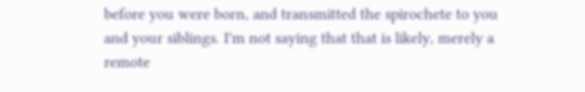before you were born, and transmitted the spirochete to you and your siblings. I'm not saying that that is likely, merely a remote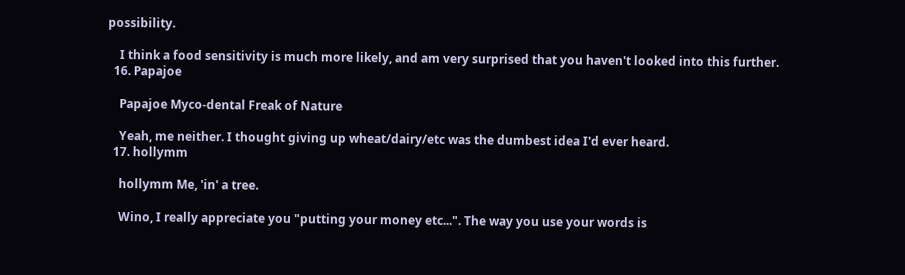possibility.

    I think a food sensitivity is much more likely, and am very surprised that you haven't looked into this further.
  16. Papajoe

    Papajoe Myco-dental Freak of Nature

    Yeah, me neither. I thought giving up wheat/dairy/etc was the dumbest idea I'd ever heard.
  17. hollymm

    hollymm Me, 'in' a tree.

    Wino, I really appreciate you "putting your money etc...". The way you use your words is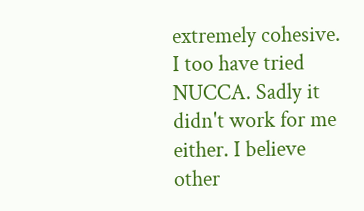extremely cohesive. I too have tried NUCCA. Sadly it didn't work for me either. I believe other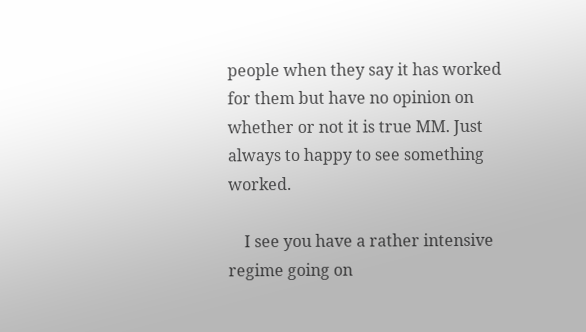people when they say it has worked for them but have no opinion on whether or not it is true MM. Just always to happy to see something worked.

    I see you have a rather intensive regime going on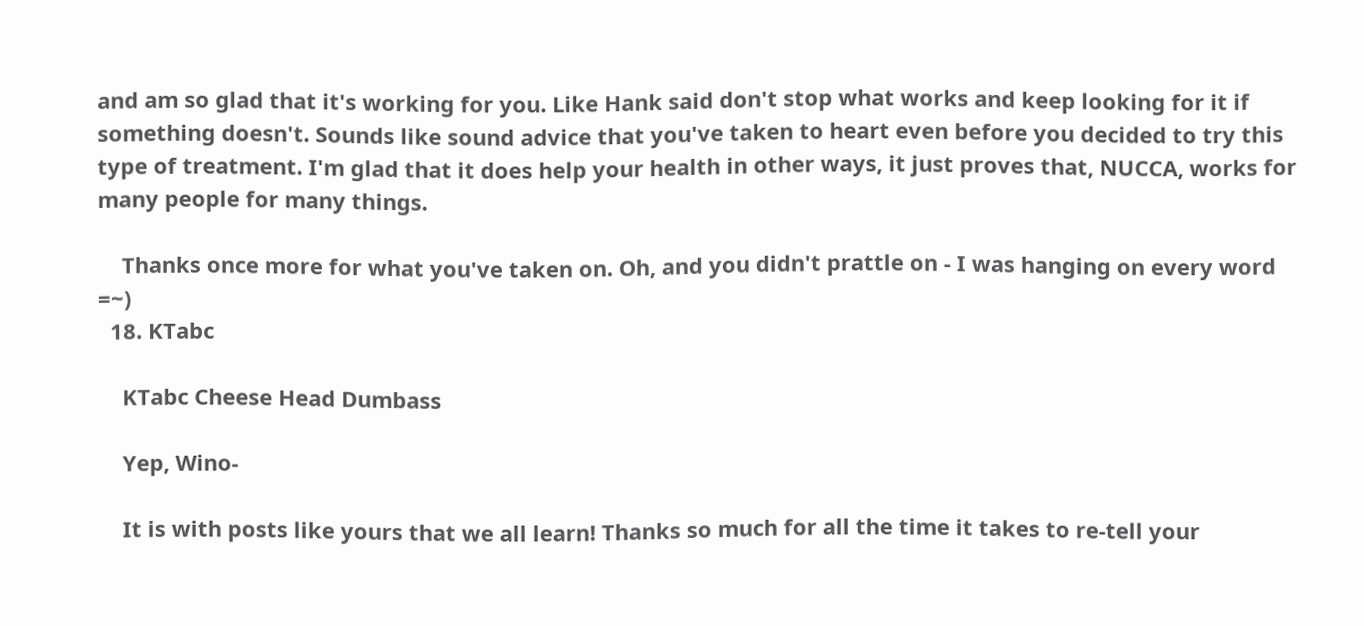and am so glad that it's working for you. Like Hank said don't stop what works and keep looking for it if something doesn't. Sounds like sound advice that you've taken to heart even before you decided to try this type of treatment. I'm glad that it does help your health in other ways, it just proves that, NUCCA, works for many people for many things.

    Thanks once more for what you've taken on. Oh, and you didn't prattle on - I was hanging on every word =~)
  18. KTabc

    KTabc Cheese Head Dumbass

    Yep, Wino-

    It is with posts like yours that we all learn! Thanks so much for all the time it takes to re-tell your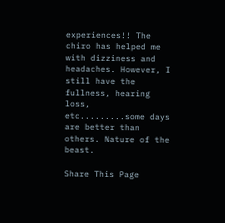experiences!! The chiro has helped me with dizziness and headaches. However, I still have the fullness, hearing loss, etc.........some days are better than others. Nature of the beast.

Share This Page